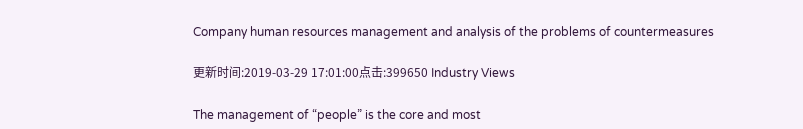Company human resources management and analysis of the problems of countermeasures

更新时间:2019-03-29 17:01:00点击:399650 Industry Views

The management of “people” is the core and most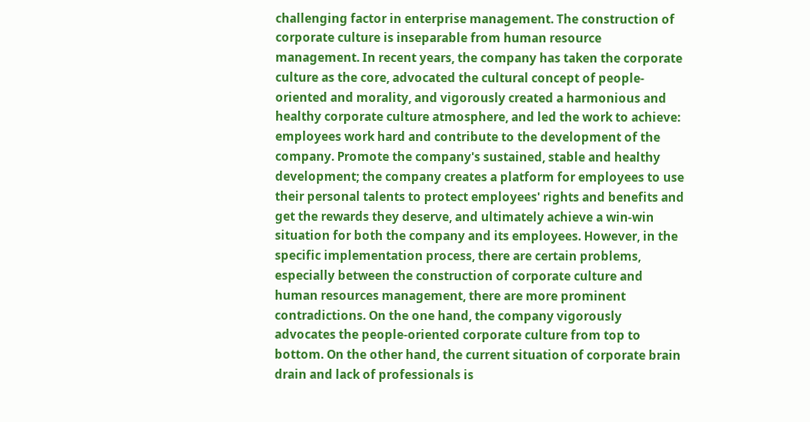challenging factor in enterprise management. The construction of corporate culture is inseparable from human resource management. In recent years, the company has taken the corporate culture as the core, advocated the cultural concept of people-oriented and morality, and vigorously created a harmonious and healthy corporate culture atmosphere, and led the work to achieve: employees work hard and contribute to the development of the company. Promote the company's sustained, stable and healthy development; the company creates a platform for employees to use their personal talents to protect employees' rights and benefits and get the rewards they deserve, and ultimately achieve a win-win situation for both the company and its employees. However, in the specific implementation process, there are certain problems, especially between the construction of corporate culture and human resources management, there are more prominent contradictions. On the one hand, the company vigorously advocates the people-oriented corporate culture from top to bottom. On the other hand, the current situation of corporate brain drain and lack of professionals is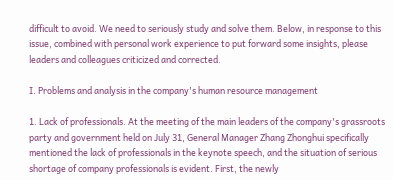difficult to avoid. We need to seriously study and solve them. Below, in response to this issue, combined with personal work experience to put forward some insights, please leaders and colleagues criticized and corrected.

I. Problems and analysis in the company's human resource management

1. Lack of professionals. At the meeting of the main leaders of the company's grassroots party and government held on July 31, General Manager Zhang Zhonghui specifically mentioned the lack of professionals in the keynote speech, and the situation of serious shortage of company professionals is evident. First, the newly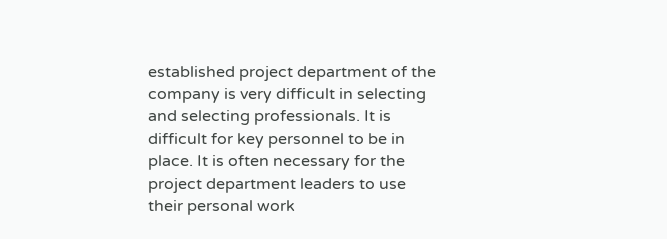established project department of the company is very difficult in selecting and selecting professionals. It is difficult for key personnel to be in place. It is often necessary for the project department leaders to use their personal work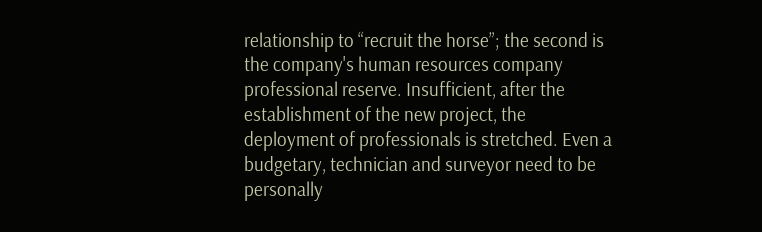relationship to “recruit the horse”; the second is the company's human resources company professional reserve. Insufficient, after the establishment of the new project, the deployment of professionals is stretched. Even a budgetary, technician and surveyor need to be personally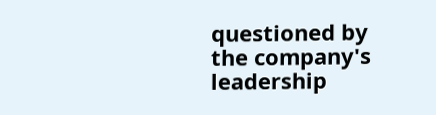questioned by the company's leadership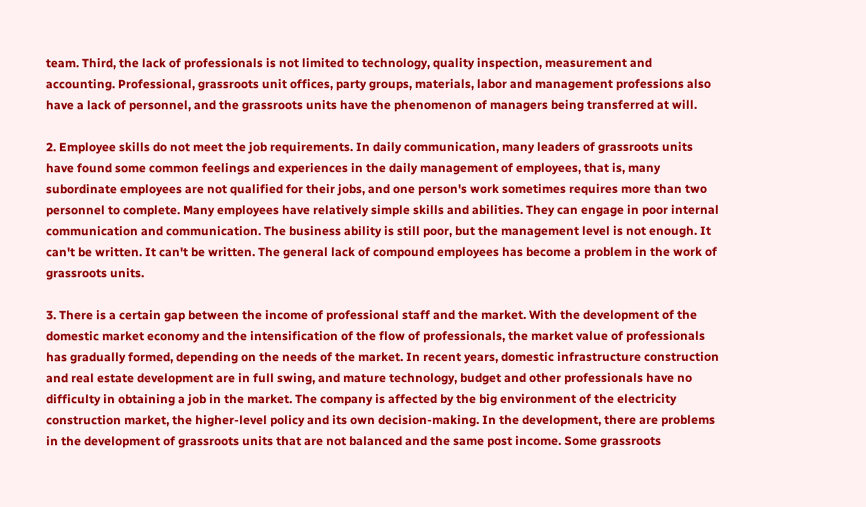team. Third, the lack of professionals is not limited to technology, quality inspection, measurement and accounting. Professional, grassroots unit offices, party groups, materials, labor and management professions also have a lack of personnel, and the grassroots units have the phenomenon of managers being transferred at will.

2. Employee skills do not meet the job requirements. In daily communication, many leaders of grassroots units have found some common feelings and experiences in the daily management of employees, that is, many subordinate employees are not qualified for their jobs, and one person's work sometimes requires more than two personnel to complete. Many employees have relatively simple skills and abilities. They can engage in poor internal communication and communication. The business ability is still poor, but the management level is not enough. It can't be written. It can't be written. The general lack of compound employees has become a problem in the work of grassroots units.

3. There is a certain gap between the income of professional staff and the market. With the development of the domestic market economy and the intensification of the flow of professionals, the market value of professionals has gradually formed, depending on the needs of the market. In recent years, domestic infrastructure construction and real estate development are in full swing, and mature technology, budget and other professionals have no difficulty in obtaining a job in the market. The company is affected by the big environment of the electricity construction market, the higher-level policy and its own decision-making. In the development, there are problems in the development of grassroots units that are not balanced and the same post income. Some grassroots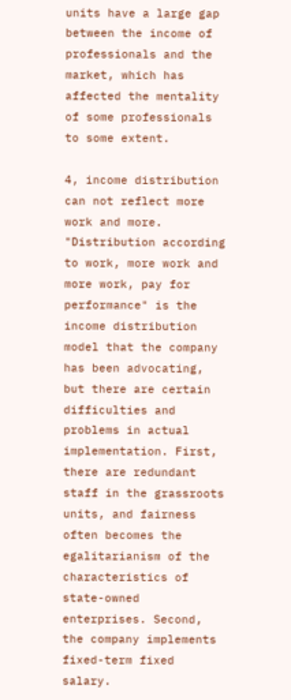units have a large gap between the income of professionals and the market, which has affected the mentality of some professionals to some extent.

4, income distribution can not reflect more work and more. "Distribution according to work, more work and more work, pay for performance" is the income distribution model that the company has been advocating, but there are certain difficulties and problems in actual implementation. First, there are redundant staff in the grassroots units, and fairness often becomes the egalitarianism of the characteristics of state-owned enterprises. Second, the company implements fixed-term fixed salary.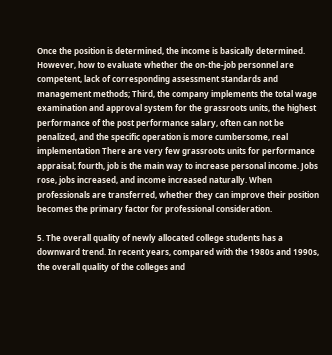Once the position is determined, the income is basically determined. However, how to evaluate whether the on-the-job personnel are competent, lack of corresponding assessment standards and management methods; Third, the company implements the total wage examination and approval system for the grassroots units, the highest performance of the post performance salary, often can not be penalized, and the specific operation is more cumbersome, real implementation There are very few grassroots units for performance appraisal; fourth, job is the main way to increase personal income. Jobs rose, jobs increased, and income increased naturally. When professionals are transferred, whether they can improve their position becomes the primary factor for professional consideration.

5. The overall quality of newly allocated college students has a downward trend. In recent years, compared with the 1980s and 1990s, the overall quality of the colleges and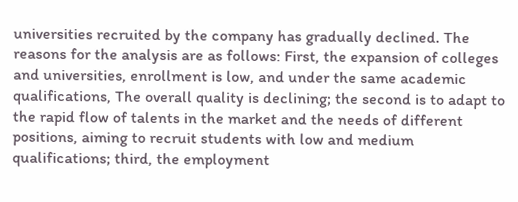universities recruited by the company has gradually declined. The reasons for the analysis are as follows: First, the expansion of colleges and universities, enrollment is low, and under the same academic qualifications, The overall quality is declining; the second is to adapt to the rapid flow of talents in the market and the needs of different positions, aiming to recruit students with low and medium qualifications; third, the employment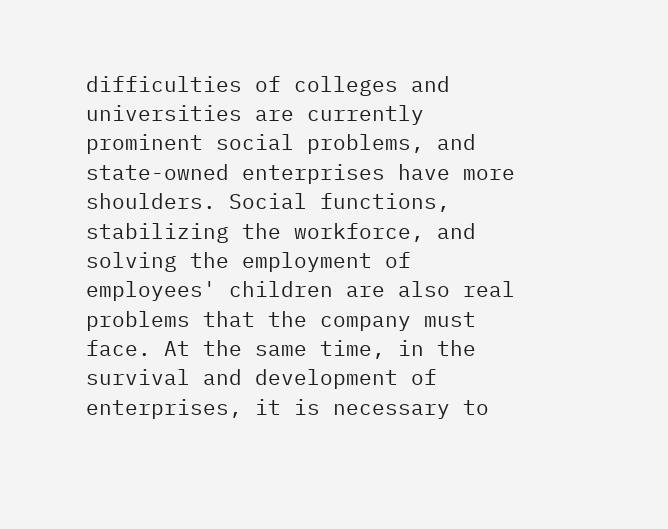difficulties of colleges and universities are currently prominent social problems, and state-owned enterprises have more shoulders. Social functions, stabilizing the workforce, and solving the employment of employees' children are also real problems that the company must face. At the same time, in the survival and development of enterprises, it is necessary to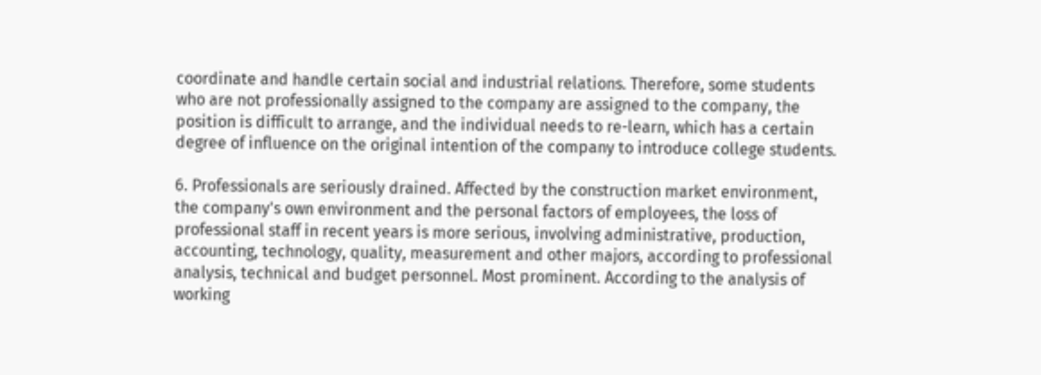coordinate and handle certain social and industrial relations. Therefore, some students who are not professionally assigned to the company are assigned to the company, the position is difficult to arrange, and the individual needs to re-learn, which has a certain degree of influence on the original intention of the company to introduce college students.

6. Professionals are seriously drained. Affected by the construction market environment, the company's own environment and the personal factors of employees, the loss of professional staff in recent years is more serious, involving administrative, production, accounting, technology, quality, measurement and other majors, according to professional analysis, technical and budget personnel. Most prominent. According to the analysis of working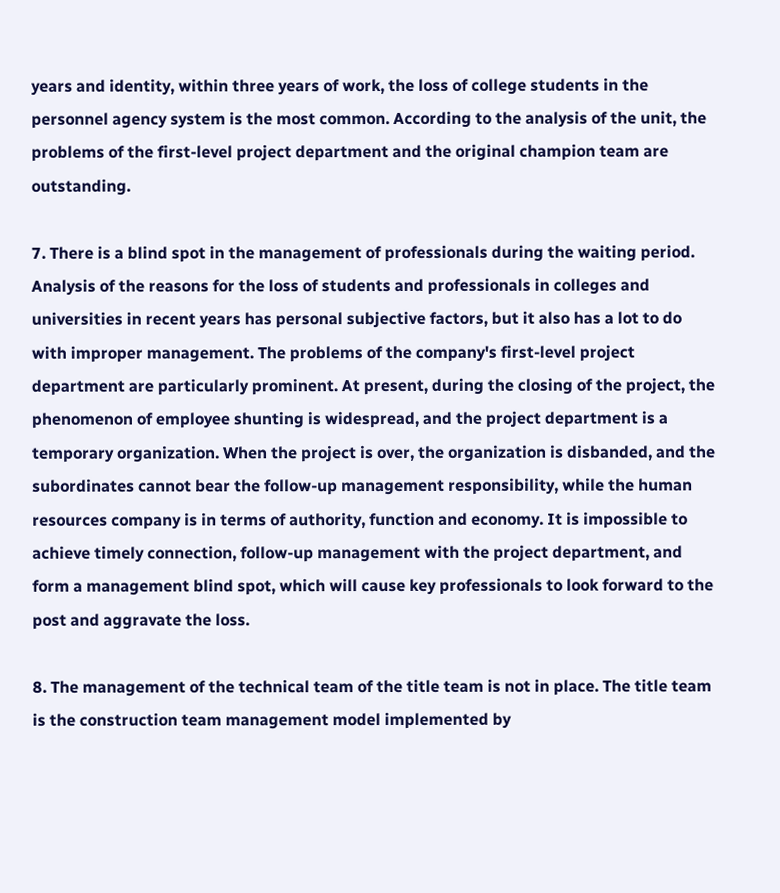years and identity, within three years of work, the loss of college students in the personnel agency system is the most common. According to the analysis of the unit, the problems of the first-level project department and the original champion team are outstanding.

7. There is a blind spot in the management of professionals during the waiting period. Analysis of the reasons for the loss of students and professionals in colleges and universities in recent years has personal subjective factors, but it also has a lot to do with improper management. The problems of the company's first-level project department are particularly prominent. At present, during the closing of the project, the phenomenon of employee shunting is widespread, and the project department is a temporary organization. When the project is over, the organization is disbanded, and the subordinates cannot bear the follow-up management responsibility, while the human resources company is in terms of authority, function and economy. It is impossible to achieve timely connection, follow-up management with the project department, and form a management blind spot, which will cause key professionals to look forward to the post and aggravate the loss.

8. The management of the technical team of the title team is not in place. The title team is the construction team management model implemented by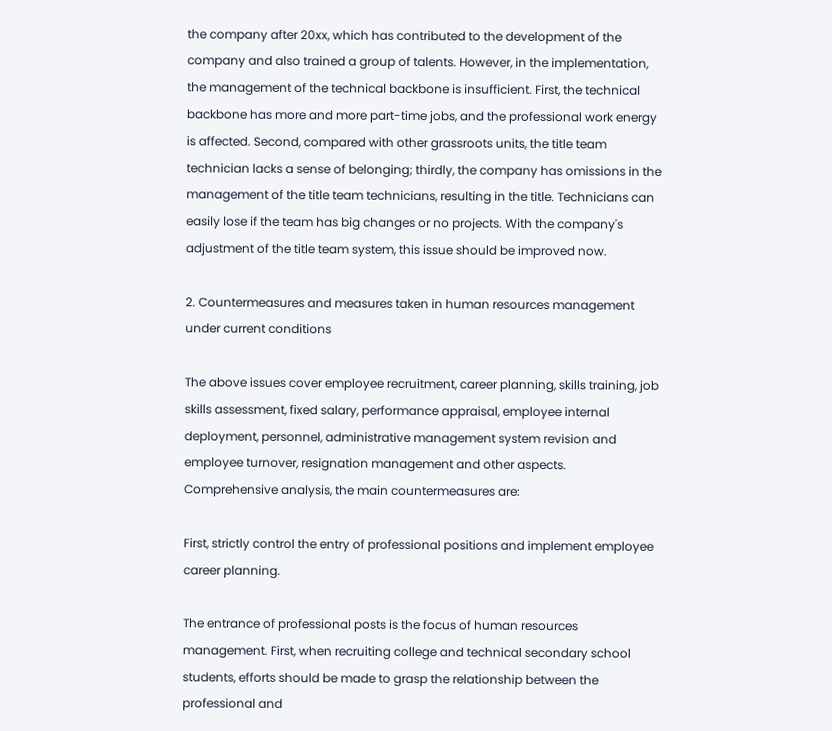the company after 20xx, which has contributed to the development of the company and also trained a group of talents. However, in the implementation, the management of the technical backbone is insufficient. First, the technical backbone has more and more part-time jobs, and the professional work energy is affected. Second, compared with other grassroots units, the title team technician lacks a sense of belonging; thirdly, the company has omissions in the management of the title team technicians, resulting in the title. Technicians can easily lose if the team has big changes or no projects. With the company's adjustment of the title team system, this issue should be improved now.

2. Countermeasures and measures taken in human resources management under current conditions

The above issues cover employee recruitment, career planning, skills training, job skills assessment, fixed salary, performance appraisal, employee internal deployment, personnel, administrative management system revision and employee turnover, resignation management and other aspects. Comprehensive analysis, the main countermeasures are:

First, strictly control the entry of professional positions and implement employee career planning.

The entrance of professional posts is the focus of human resources management. First, when recruiting college and technical secondary school students, efforts should be made to grasp the relationship between the professional and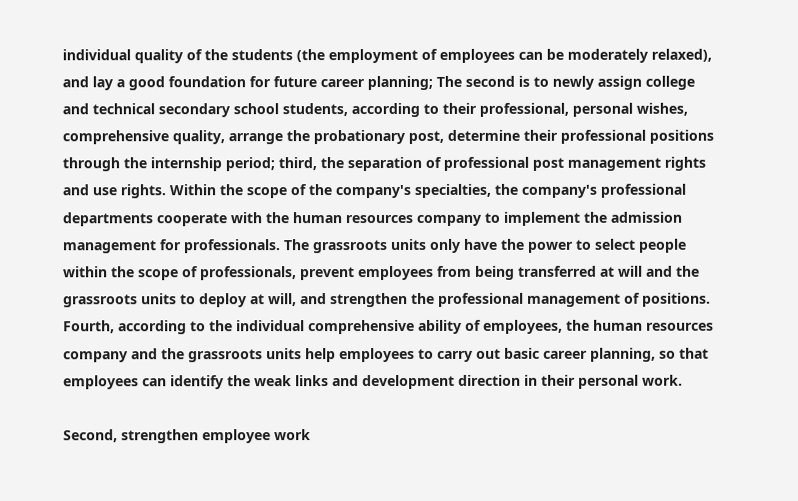individual quality of the students (the employment of employees can be moderately relaxed), and lay a good foundation for future career planning; The second is to newly assign college and technical secondary school students, according to their professional, personal wishes, comprehensive quality, arrange the probationary post, determine their professional positions through the internship period; third, the separation of professional post management rights and use rights. Within the scope of the company's specialties, the company's professional departments cooperate with the human resources company to implement the admission management for professionals. The grassroots units only have the power to select people within the scope of professionals, prevent employees from being transferred at will and the grassroots units to deploy at will, and strengthen the professional management of positions. Fourth, according to the individual comprehensive ability of employees, the human resources company and the grassroots units help employees to carry out basic career planning, so that employees can identify the weak links and development direction in their personal work.

Second, strengthen employee work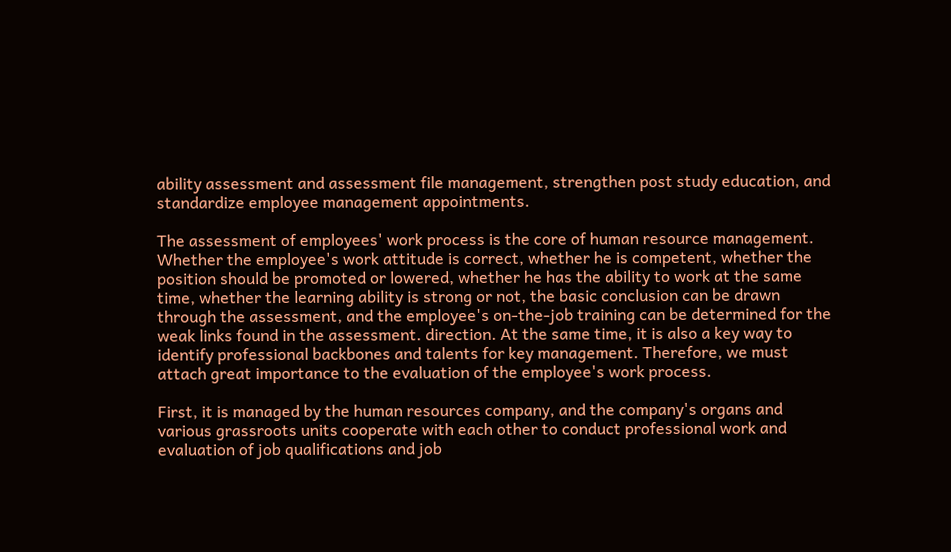ability assessment and assessment file management, strengthen post study education, and standardize employee management appointments.

The assessment of employees' work process is the core of human resource management. Whether the employee's work attitude is correct, whether he is competent, whether the position should be promoted or lowered, whether he has the ability to work at the same time, whether the learning ability is strong or not, the basic conclusion can be drawn through the assessment, and the employee's on-the-job training can be determined for the weak links found in the assessment. direction. At the same time, it is also a key way to identify professional backbones and talents for key management. Therefore, we must attach great importance to the evaluation of the employee's work process.

First, it is managed by the human resources company, and the company's organs and various grassroots units cooperate with each other to conduct professional work and evaluation of job qualifications and job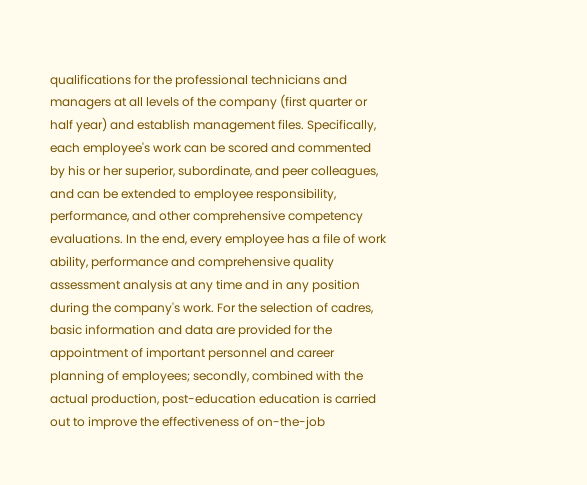qualifications for the professional technicians and managers at all levels of the company (first quarter or half year) and establish management files. Specifically, each employee's work can be scored and commented by his or her superior, subordinate, and peer colleagues, and can be extended to employee responsibility, performance, and other comprehensive competency evaluations. In the end, every employee has a file of work ability, performance and comprehensive quality assessment analysis at any time and in any position during the company's work. For the selection of cadres, basic information and data are provided for the appointment of important personnel and career planning of employees; secondly, combined with the actual production, post-education education is carried out to improve the effectiveness of on-the-job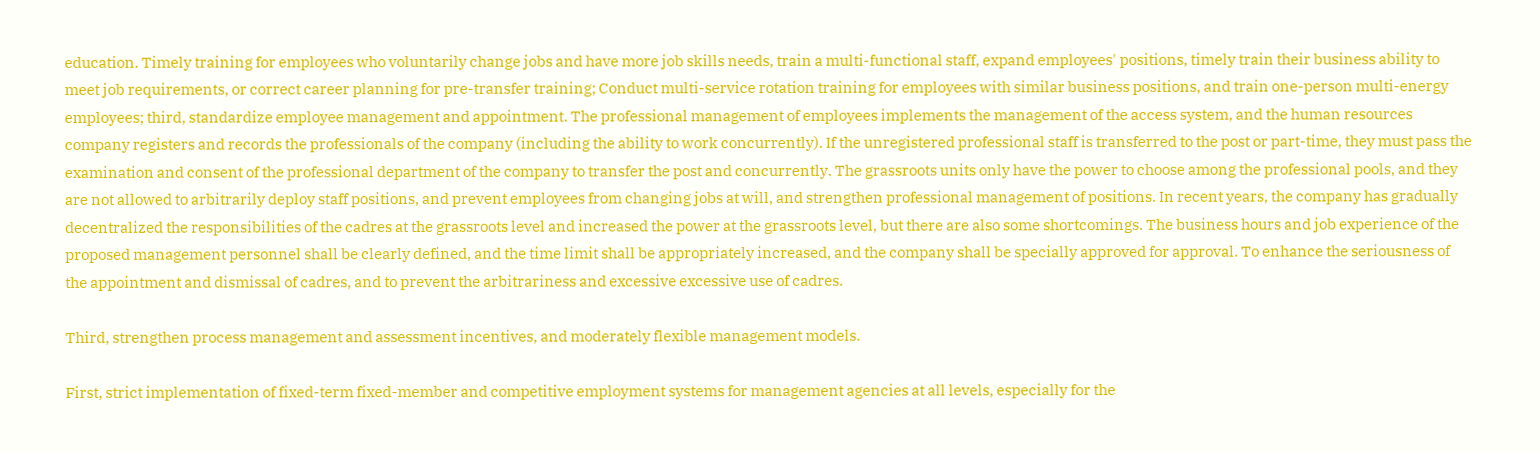education. Timely training for employees who voluntarily change jobs and have more job skills needs, train a multi-functional staff, expand employees' positions, timely train their business ability to meet job requirements, or correct career planning for pre-transfer training; Conduct multi-service rotation training for employees with similar business positions, and train one-person multi-energy employees; third, standardize employee management and appointment. The professional management of employees implements the management of the access system, and the human resources company registers and records the professionals of the company (including the ability to work concurrently). If the unregistered professional staff is transferred to the post or part-time, they must pass the examination and consent of the professional department of the company to transfer the post and concurrently. The grassroots units only have the power to choose among the professional pools, and they are not allowed to arbitrarily deploy staff positions, and prevent employees from changing jobs at will, and strengthen professional management of positions. In recent years, the company has gradually decentralized the responsibilities of the cadres at the grassroots level and increased the power at the grassroots level, but there are also some shortcomings. The business hours and job experience of the proposed management personnel shall be clearly defined, and the time limit shall be appropriately increased, and the company shall be specially approved for approval. To enhance the seriousness of the appointment and dismissal of cadres, and to prevent the arbitrariness and excessive excessive use of cadres.

Third, strengthen process management and assessment incentives, and moderately flexible management models.

First, strict implementation of fixed-term fixed-member and competitive employment systems for management agencies at all levels, especially for the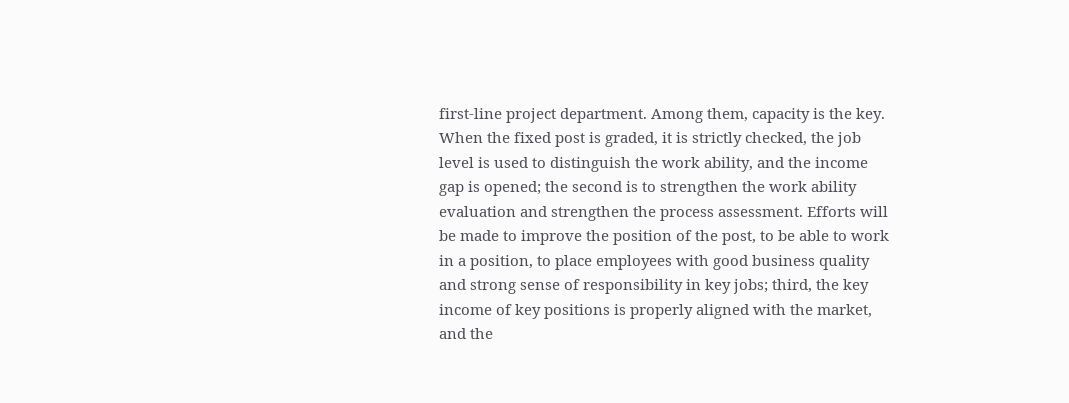first-line project department. Among them, capacity is the key. When the fixed post is graded, it is strictly checked, the job level is used to distinguish the work ability, and the income gap is opened; the second is to strengthen the work ability evaluation and strengthen the process assessment. Efforts will be made to improve the position of the post, to be able to work in a position, to place employees with good business quality and strong sense of responsibility in key jobs; third, the key income of key positions is properly aligned with the market, and the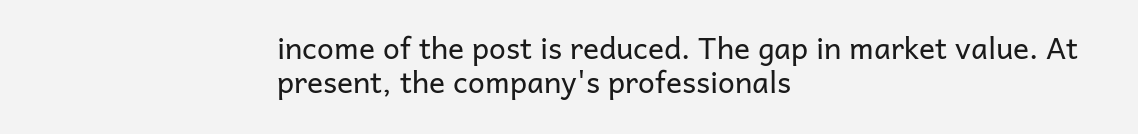income of the post is reduced. The gap in market value. At present, the company's professionals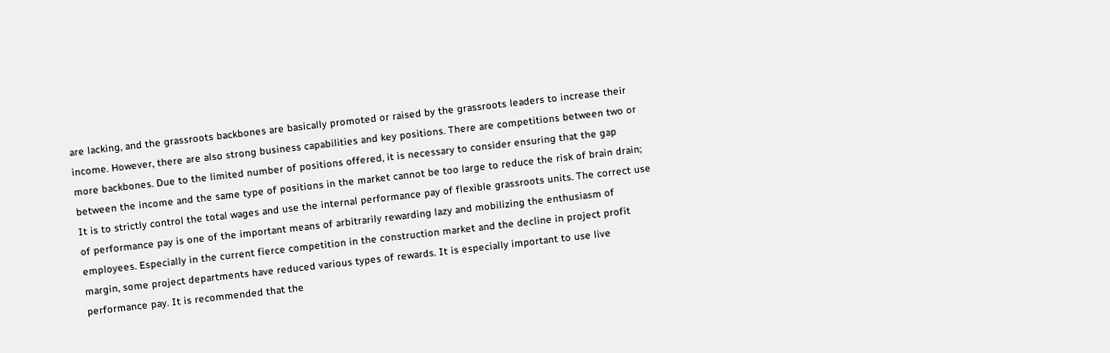are lacking, and the grassroots backbones are basically promoted or raised by the grassroots leaders to increase their income. However, there are also strong business capabilities and key positions. There are competitions between two or more backbones. Due to the limited number of positions offered, it is necessary to consider ensuring that the gap between the income and the same type of positions in the market cannot be too large to reduce the risk of brain drain; It is to strictly control the total wages and use the internal performance pay of flexible grassroots units. The correct use of performance pay is one of the important means of arbitrarily rewarding lazy and mobilizing the enthusiasm of employees. Especially in the current fierce competition in the construction market and the decline in project profit margin, some project departments have reduced various types of rewards. It is especially important to use live performance pay. It is recommended that the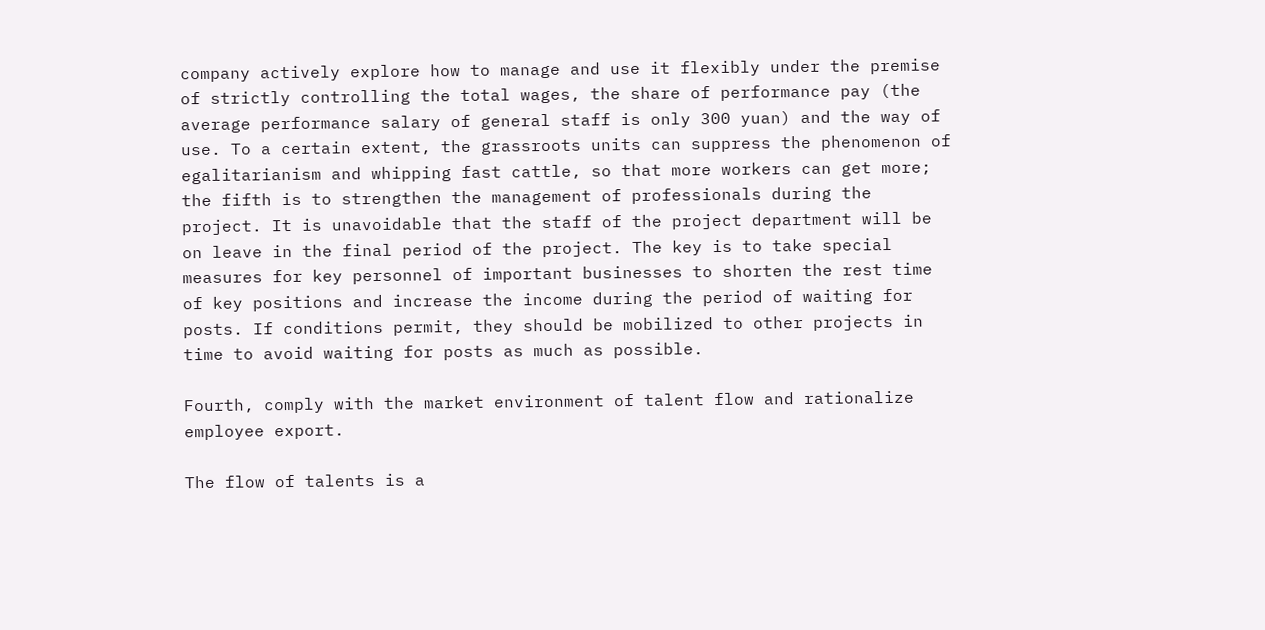company actively explore how to manage and use it flexibly under the premise of strictly controlling the total wages, the share of performance pay (the average performance salary of general staff is only 300 yuan) and the way of use. To a certain extent, the grassroots units can suppress the phenomenon of egalitarianism and whipping fast cattle, so that more workers can get more; the fifth is to strengthen the management of professionals during the project. It is unavoidable that the staff of the project department will be on leave in the final period of the project. The key is to take special measures for key personnel of important businesses to shorten the rest time of key positions and increase the income during the period of waiting for posts. If conditions permit, they should be mobilized to other projects in time to avoid waiting for posts as much as possible.

Fourth, comply with the market environment of talent flow and rationalize employee export.

The flow of talents is a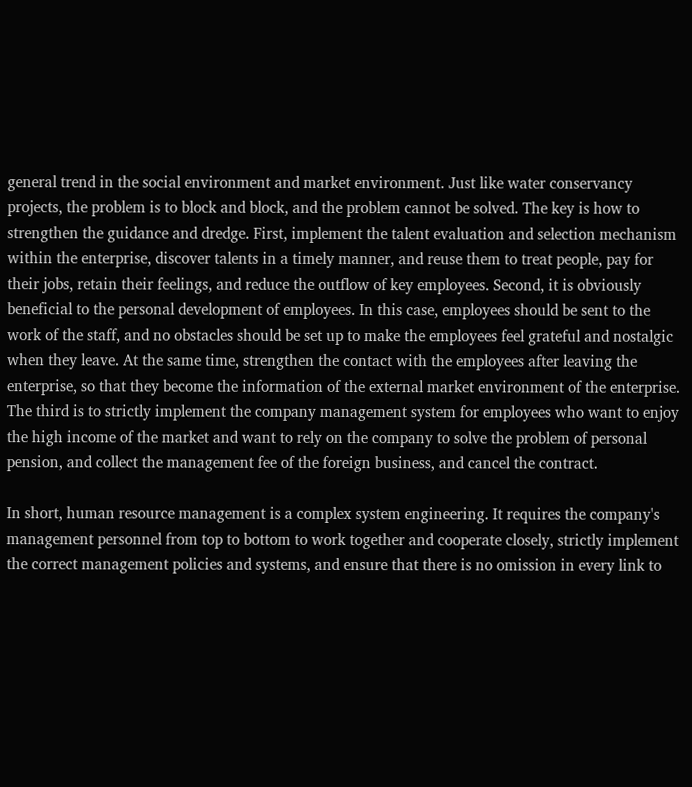general trend in the social environment and market environment. Just like water conservancy projects, the problem is to block and block, and the problem cannot be solved. The key is how to strengthen the guidance and dredge. First, implement the talent evaluation and selection mechanism within the enterprise, discover talents in a timely manner, and reuse them to treat people, pay for their jobs, retain their feelings, and reduce the outflow of key employees. Second, it is obviously beneficial to the personal development of employees. In this case, employees should be sent to the work of the staff, and no obstacles should be set up to make the employees feel grateful and nostalgic when they leave. At the same time, strengthen the contact with the employees after leaving the enterprise, so that they become the information of the external market environment of the enterprise. The third is to strictly implement the company management system for employees who want to enjoy the high income of the market and want to rely on the company to solve the problem of personal pension, and collect the management fee of the foreign business, and cancel the contract.

In short, human resource management is a complex system engineering. It requires the company's management personnel from top to bottom to work together and cooperate closely, strictly implement the correct management policies and systems, and ensure that there is no omission in every link to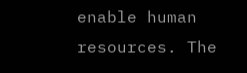enable human resources. The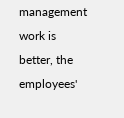management work is better, the employees'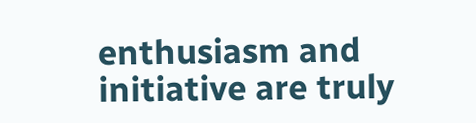enthusiasm and initiative are truly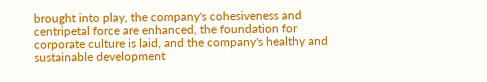brought into play, the company's cohesiveness and centripetal force are enhanced, the foundation for corporate culture is laid, and the company's healthy and sustainable development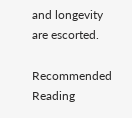and longevity are escorted.

Recommended Reading